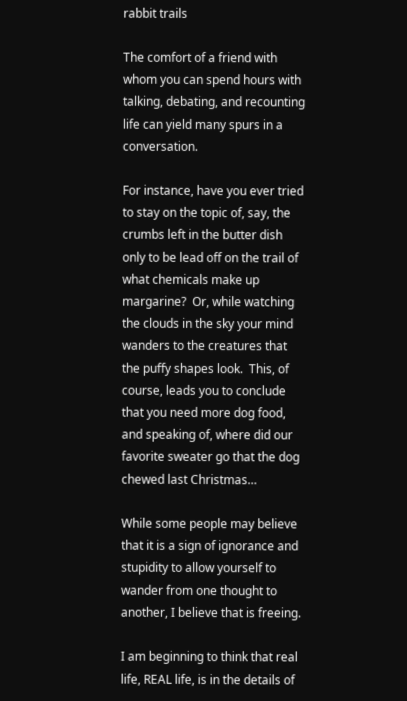rabbit trails

The comfort of a friend with whom you can spend hours with talking, debating, and recounting life can yield many spurs in a conversation.

For instance, have you ever tried to stay on the topic of, say, the crumbs left in the butter dish only to be lead off on the trail of what chemicals make up margarine?  Or, while watching the clouds in the sky your mind wanders to the creatures that the puffy shapes look.  This, of course, leads you to conclude that you need more dog food, and speaking of, where did our favorite sweater go that the dog chewed last Christmas…

While some people may believe that it is a sign of ignorance and stupidity to allow yourself to wander from one thought to another, I believe that is freeing.

I am beginning to think that real life, REAL life, is in the details of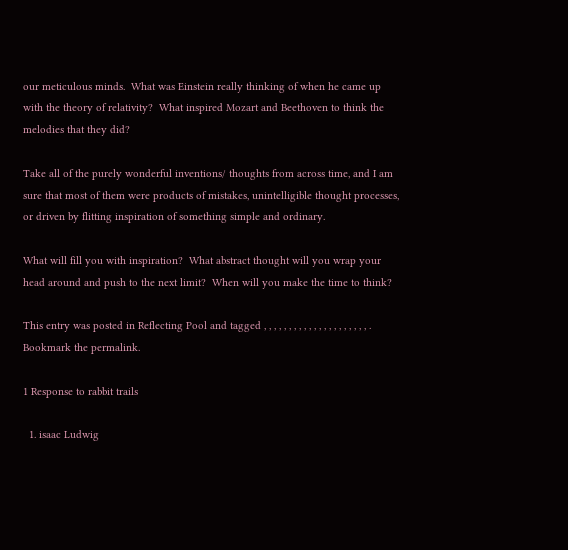our meticulous minds.  What was Einstein really thinking of when he came up with the theory of relativity?  What inspired Mozart and Beethoven to think the melodies that they did?

Take all of the purely wonderful inventions/ thoughts from across time, and I am sure that most of them were products of mistakes, unintelligible thought processes, or driven by flitting inspiration of something simple and ordinary.

What will fill you with inspiration?  What abstract thought will you wrap your head around and push to the next limit?  When will you make the time to think?

This entry was posted in Reflecting Pool and tagged , , , , , , , , , , , , , , , , , , , , , . Bookmark the permalink.

1 Response to rabbit trails

  1. isaac Ludwig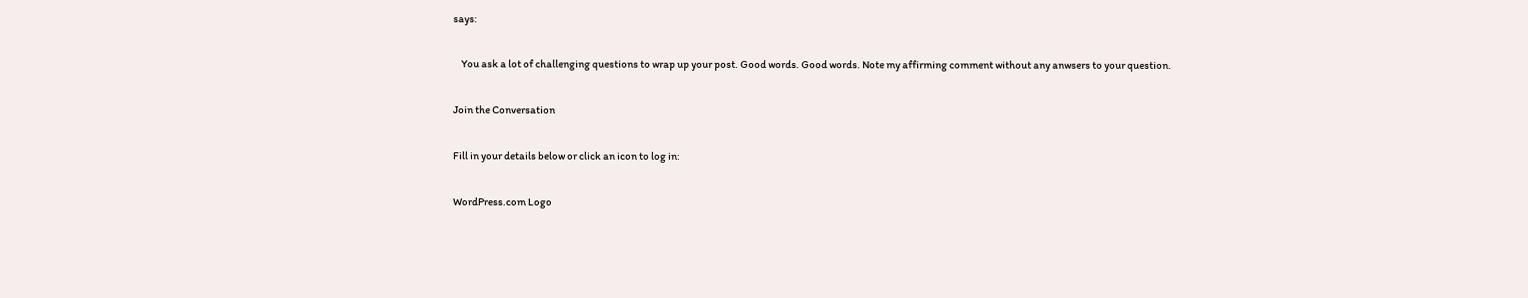says:

    You ask a lot of challenging questions to wrap up your post. Good words. Good words. Note my affirming comment without any anwsers to your question.

Join the Conversation

Fill in your details below or click an icon to log in:

WordPress.com Logo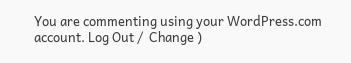You are commenting using your WordPress.com account. Log Out /  Change )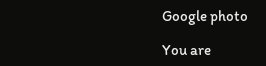Google photo

You are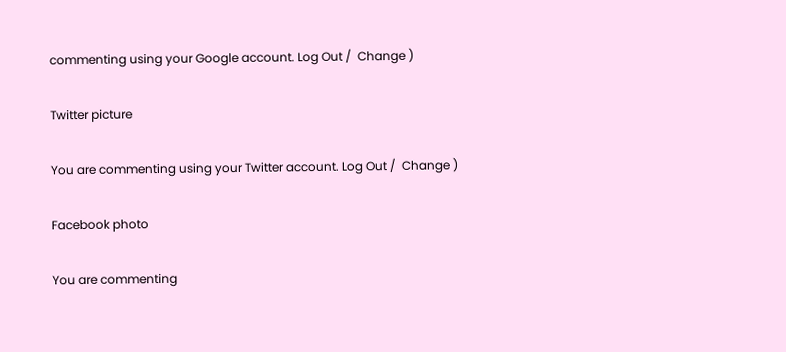commenting using your Google account. Log Out /  Change )

Twitter picture

You are commenting using your Twitter account. Log Out /  Change )

Facebook photo

You are commenting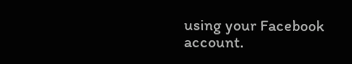using your Facebook account.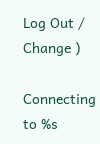Log Out /  Change )

Connecting to %s